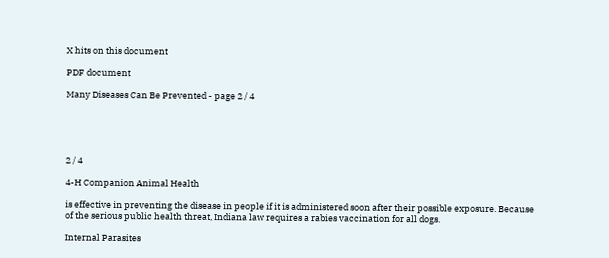X hits on this document

PDF document

Many Diseases Can Be Prevented - page 2 / 4





2 / 4

4-H Companion Animal Health

is effective in preventing the disease in people if it is administered soon after their possible exposure. Because of the serious public health threat, Indiana law requires a rabies vaccination for all dogs.

Internal Parasites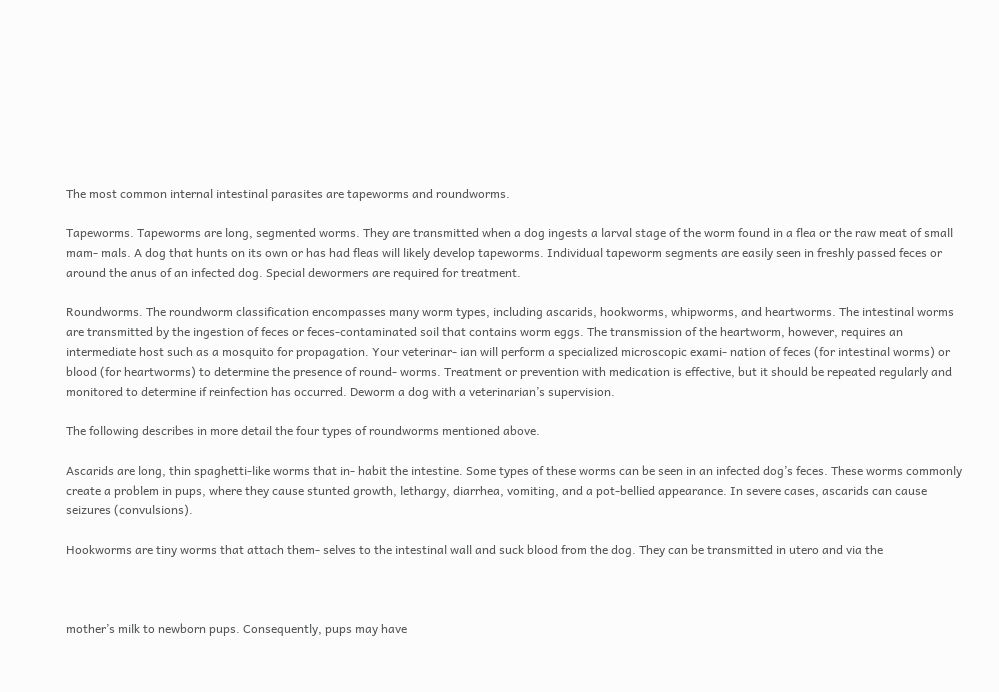The most common internal intestinal parasites are tapeworms and roundworms.

Tapeworms. Tapeworms are long, segmented worms. They are transmitted when a dog ingests a larval stage of the worm found in a flea or the raw meat of small mam- mals. A dog that hunts on its own or has had fleas will likely develop tapeworms. Individual tapeworm segments are easily seen in freshly passed feces or around the anus of an infected dog. Special dewormers are required for treatment.

Roundworms. The roundworm classification encompasses many worm types, including ascarids, hookworms, whipworms, and heartworms. The intestinal worms are transmitted by the ingestion of feces or feces-contaminated soil that contains worm eggs. The transmission of the heartworm, however, requires an intermediate host such as a mosquito for propagation. Your veterinar- ian will perform a specialized microscopic exami- nation of feces (for intestinal worms) or blood (for heartworms) to determine the presence of round- worms. Treatment or prevention with medication is effective, but it should be repeated regularly and monitored to determine if reinfection has occurred. Deworm a dog with a veterinarian’s supervision.

The following describes in more detail the four types of roundworms mentioned above.

Ascarids are long, thin spaghetti-like worms that in- habit the intestine. Some types of these worms can be seen in an infected dog’s feces. These worms commonly create a problem in pups, where they cause stunted growth, lethargy, diarrhea, vomiting, and a pot-bellied appearance. In severe cases, ascarids can cause seizures (convulsions).

Hookworms are tiny worms that attach them- selves to the intestinal wall and suck blood from the dog. They can be transmitted in utero and via the



mother’s milk to newborn pups. Consequently, pups may have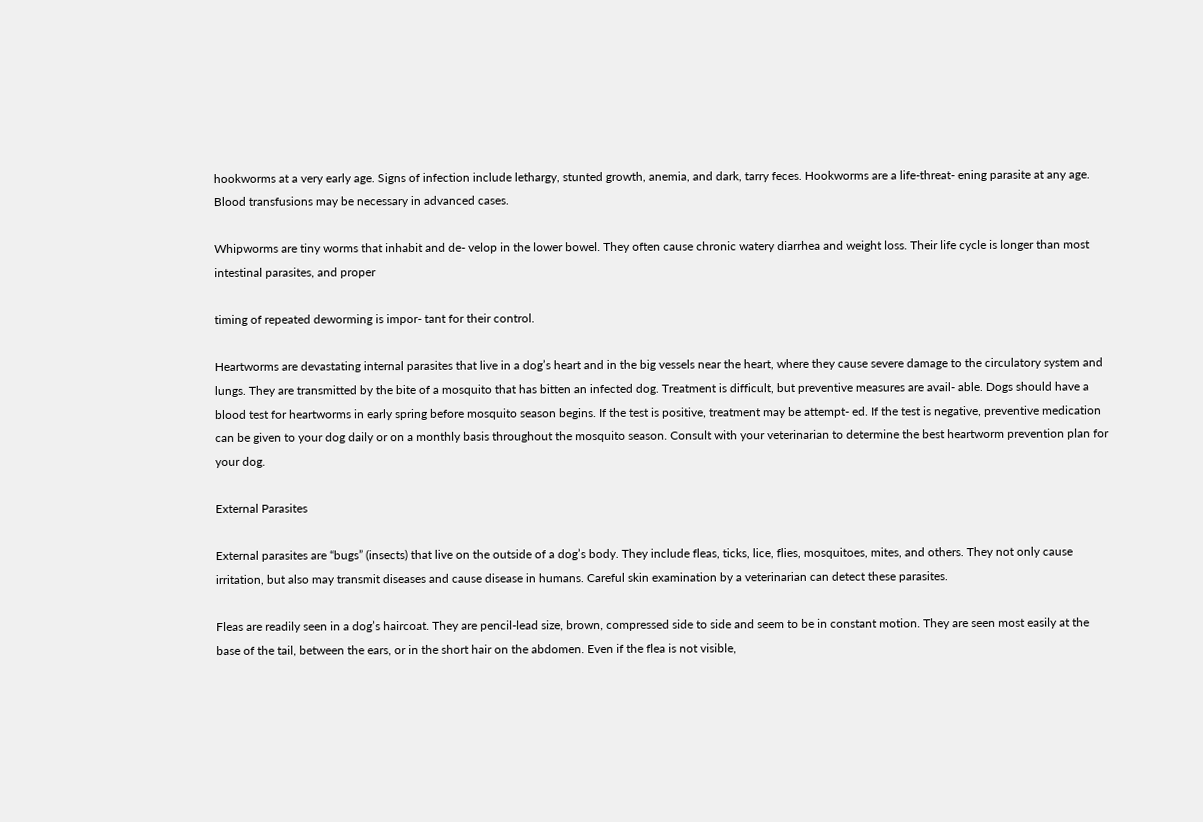hookworms at a very early age. Signs of infection include lethargy, stunted growth, anemia, and dark, tarry feces. Hookworms are a life-threat- ening parasite at any age. Blood transfusions may be necessary in advanced cases.

Whipworms are tiny worms that inhabit and de- velop in the lower bowel. They often cause chronic watery diarrhea and weight loss. Their life cycle is longer than most intestinal parasites, and proper

timing of repeated deworming is impor- tant for their control.

Heartworms are devastating internal parasites that live in a dog’s heart and in the big vessels near the heart, where they cause severe damage to the circulatory system and lungs. They are transmitted by the bite of a mosquito that has bitten an infected dog. Treatment is difficult, but preventive measures are avail- able. Dogs should have a blood test for heartworms in early spring before mosquito season begins. If the test is positive, treatment may be attempt- ed. If the test is negative, preventive medication can be given to your dog daily or on a monthly basis throughout the mosquito season. Consult with your veterinarian to determine the best heartworm prevention plan for your dog.

External Parasites

External parasites are “bugs” (insects) that live on the outside of a dog’s body. They include fleas, ticks, lice, flies, mosquitoes, mites, and others. They not only cause irritation, but also may transmit diseases and cause disease in humans. Careful skin examination by a veterinarian can detect these parasites.

Fleas are readily seen in a dog’s haircoat. They are pencil-lead size, brown, compressed side to side and seem to be in constant motion. They are seen most easily at the base of the tail, between the ears, or in the short hair on the abdomen. Even if the flea is not visible,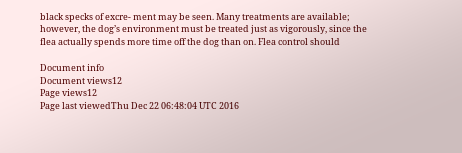black specks of excre- ment may be seen. Many treatments are available; however, the dog’s environment must be treated just as vigorously, since the flea actually spends more time off the dog than on. Flea control should

Document info
Document views12
Page views12
Page last viewedThu Dec 22 06:48:04 UTC 2016